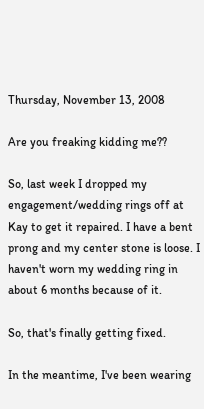Thursday, November 13, 2008

Are you freaking kidding me??

So, last week I dropped my engagement/wedding rings off at Kay to get it repaired. I have a bent prong and my center stone is loose. I haven't worn my wedding ring in about 6 months because of it.

So, that's finally getting fixed.

In the meantime, I've been wearing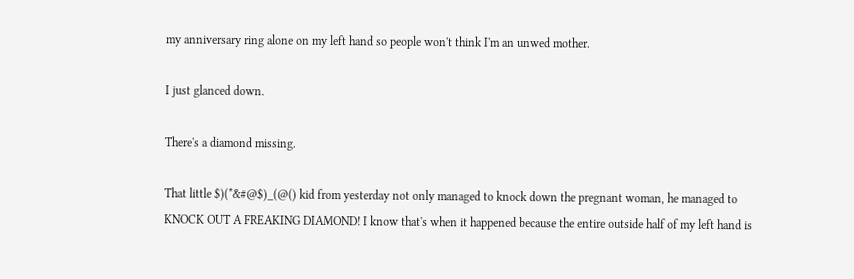my anniversary ring alone on my left hand so people won't think I'm an unwed mother.

I just glanced down.

There's a diamond missing.

That little $)(*&#@$)_(@() kid from yesterday not only managed to knock down the pregnant woman, he managed to KNOCK OUT A FREAKING DIAMOND! I know that's when it happened because the entire outside half of my left hand is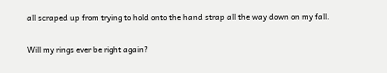all scraped up from trying to hold onto the hand strap all the way down on my fall.

Will my rings ever be right again?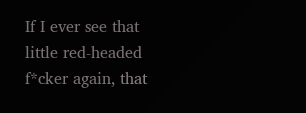If I ever see that little red-headed f*cker again, that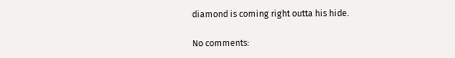diamond is coming right outta his hide.

No comments: